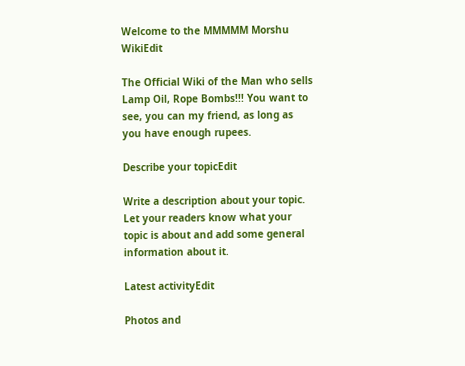Welcome to the MMMMM Morshu WikiEdit

The Official Wiki of the Man who sells Lamp Oil, Rope Bombs!!! You want to see, you can my friend, as long as you have enough rupees.

Describe your topicEdit

Write a description about your topic. Let your readers know what your topic is about and add some general information about it.

Latest activityEdit

Photos and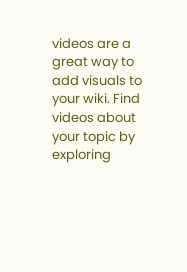videos are a great way to add visuals to your wiki. Find videos about your topic by exploring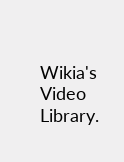Wikia's Video Library.